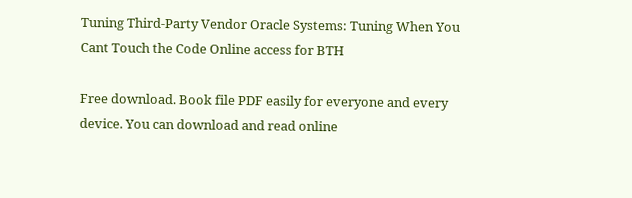Tuning Third-Party Vendor Oracle Systems: Tuning When You Cant Touch the Code Online access for BTH

Free download. Book file PDF easily for everyone and every device. You can download and read online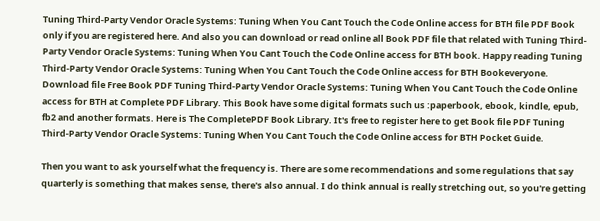Tuning Third-Party Vendor Oracle Systems: Tuning When You Cant Touch the Code Online access for BTH file PDF Book only if you are registered here. And also you can download or read online all Book PDF file that related with Tuning Third-Party Vendor Oracle Systems: Tuning When You Cant Touch the Code Online access for BTH book. Happy reading Tuning Third-Party Vendor Oracle Systems: Tuning When You Cant Touch the Code Online access for BTH Bookeveryone. Download file Free Book PDF Tuning Third-Party Vendor Oracle Systems: Tuning When You Cant Touch the Code Online access for BTH at Complete PDF Library. This Book have some digital formats such us :paperbook, ebook, kindle, epub, fb2 and another formats. Here is The CompletePDF Book Library. It's free to register here to get Book file PDF Tuning Third-Party Vendor Oracle Systems: Tuning When You Cant Touch the Code Online access for BTH Pocket Guide.

Then you want to ask yourself what the frequency is. There are some recommendations and some regulations that say quarterly is something that makes sense, there's also annual. I do think annual is really stretching out, so you're getting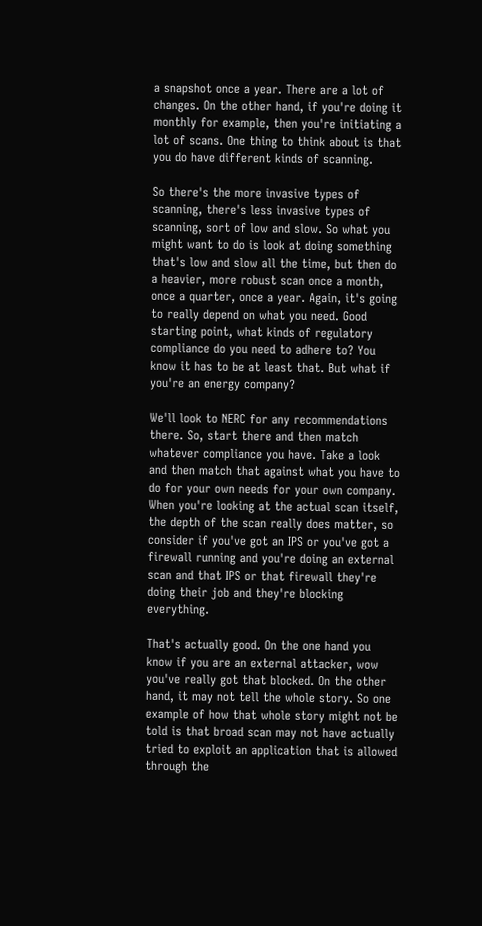a snapshot once a year. There are a lot of changes. On the other hand, if you're doing it monthly for example, then you're initiating a lot of scans. One thing to think about is that you do have different kinds of scanning.

So there's the more invasive types of scanning, there's less invasive types of scanning, sort of low and slow. So what you might want to do is look at doing something that's low and slow all the time, but then do a heavier, more robust scan once a month, once a quarter, once a year. Again, it's going to really depend on what you need. Good starting point, what kinds of regulatory compliance do you need to adhere to? You know it has to be at least that. But what if you're an energy company?

We'll look to NERC for any recommendations there. So, start there and then match whatever compliance you have. Take a look and then match that against what you have to do for your own needs for your own company. When you're looking at the actual scan itself, the depth of the scan really does matter, so consider if you've got an IPS or you've got a firewall running and you're doing an external scan and that IPS or that firewall they're doing their job and they're blocking everything.

That's actually good. On the one hand you know if you are an external attacker, wow you've really got that blocked. On the other hand, it may not tell the whole story. So one example of how that whole story might not be told is that broad scan may not have actually tried to exploit an application that is allowed through the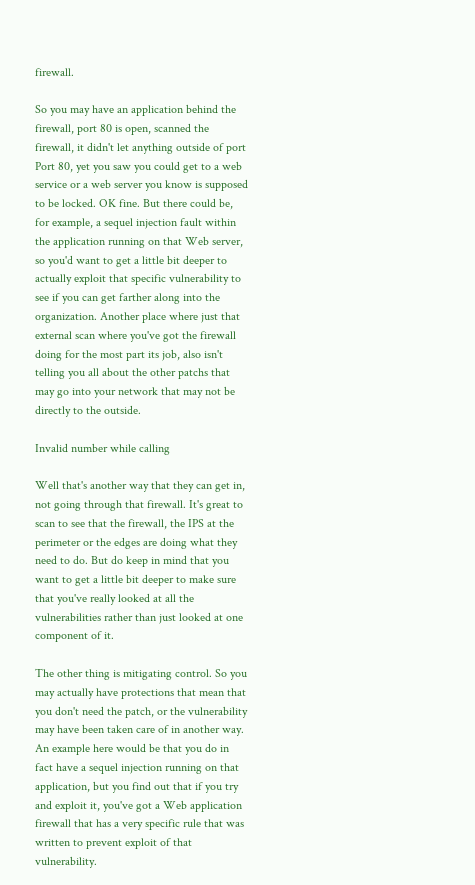firewall.

So you may have an application behind the firewall, port 80 is open, scanned the firewall, it didn't let anything outside of port Port 80, yet you saw you could get to a web service or a web server you know is supposed to be locked. OK fine. But there could be, for example, a sequel injection fault within the application running on that Web server, so you'd want to get a little bit deeper to actually exploit that specific vulnerability to see if you can get farther along into the organization. Another place where just that external scan where you've got the firewall doing for the most part its job, also isn't telling you all about the other patchs that may go into your network that may not be directly to the outside.

Invalid number while calling

Well that's another way that they can get in, not going through that firewall. It's great to scan to see that the firewall, the IPS at the perimeter or the edges are doing what they need to do. But do keep in mind that you want to get a little bit deeper to make sure that you've really looked at all the vulnerabilities rather than just looked at one component of it.

The other thing is mitigating control. So you may actually have protections that mean that you don't need the patch, or the vulnerability may have been taken care of in another way. An example here would be that you do in fact have a sequel injection running on that application, but you find out that if you try and exploit it, you've got a Web application firewall that has a very specific rule that was written to prevent exploit of that vulnerability.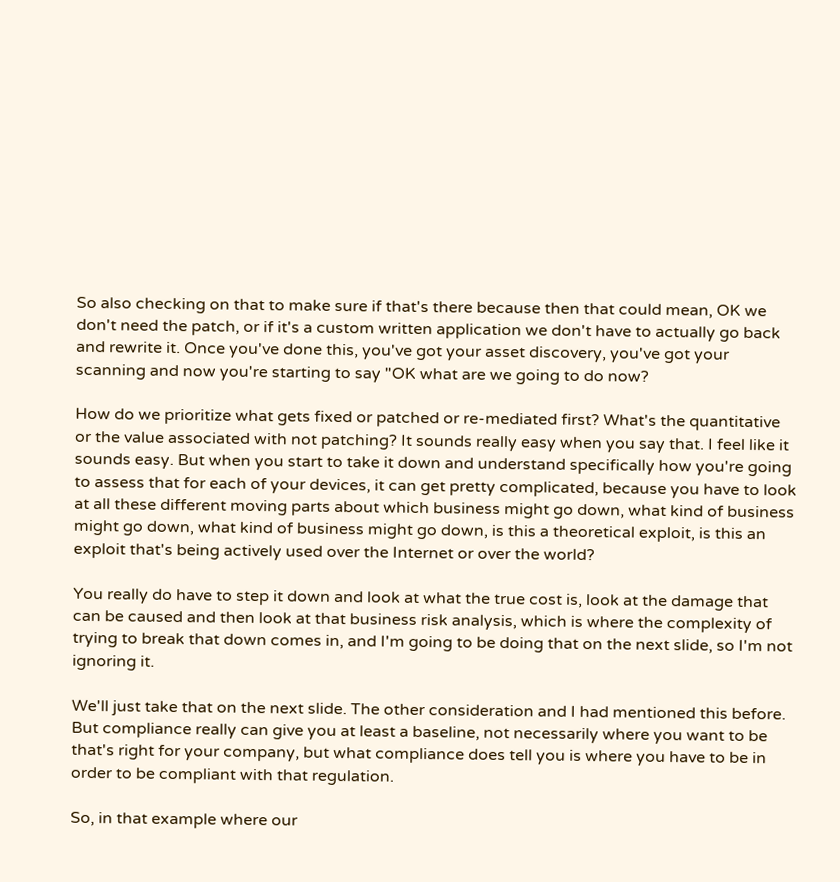So also checking on that to make sure if that's there because then that could mean, OK we don't need the patch, or if it's a custom written application we don't have to actually go back and rewrite it. Once you've done this, you've got your asset discovery, you've got your scanning and now you're starting to say "OK what are we going to do now?

How do we prioritize what gets fixed or patched or re-mediated first? What's the quantitative or the value associated with not patching? It sounds really easy when you say that. I feel like it sounds easy. But when you start to take it down and understand specifically how you're going to assess that for each of your devices, it can get pretty complicated, because you have to look at all these different moving parts about which business might go down, what kind of business might go down, what kind of business might go down, is this a theoretical exploit, is this an exploit that's being actively used over the Internet or over the world?

You really do have to step it down and look at what the true cost is, look at the damage that can be caused and then look at that business risk analysis, which is where the complexity of trying to break that down comes in, and I'm going to be doing that on the next slide, so I'm not ignoring it.

We'll just take that on the next slide. The other consideration and I had mentioned this before. But compliance really can give you at least a baseline, not necessarily where you want to be that's right for your company, but what compliance does tell you is where you have to be in order to be compliant with that regulation.

So, in that example where our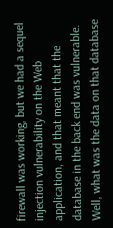firewall was working, but we had a sequel injection vulnerability on the Web application, and that meant that the database in the back end was vulnerable. Well, what was the data on that database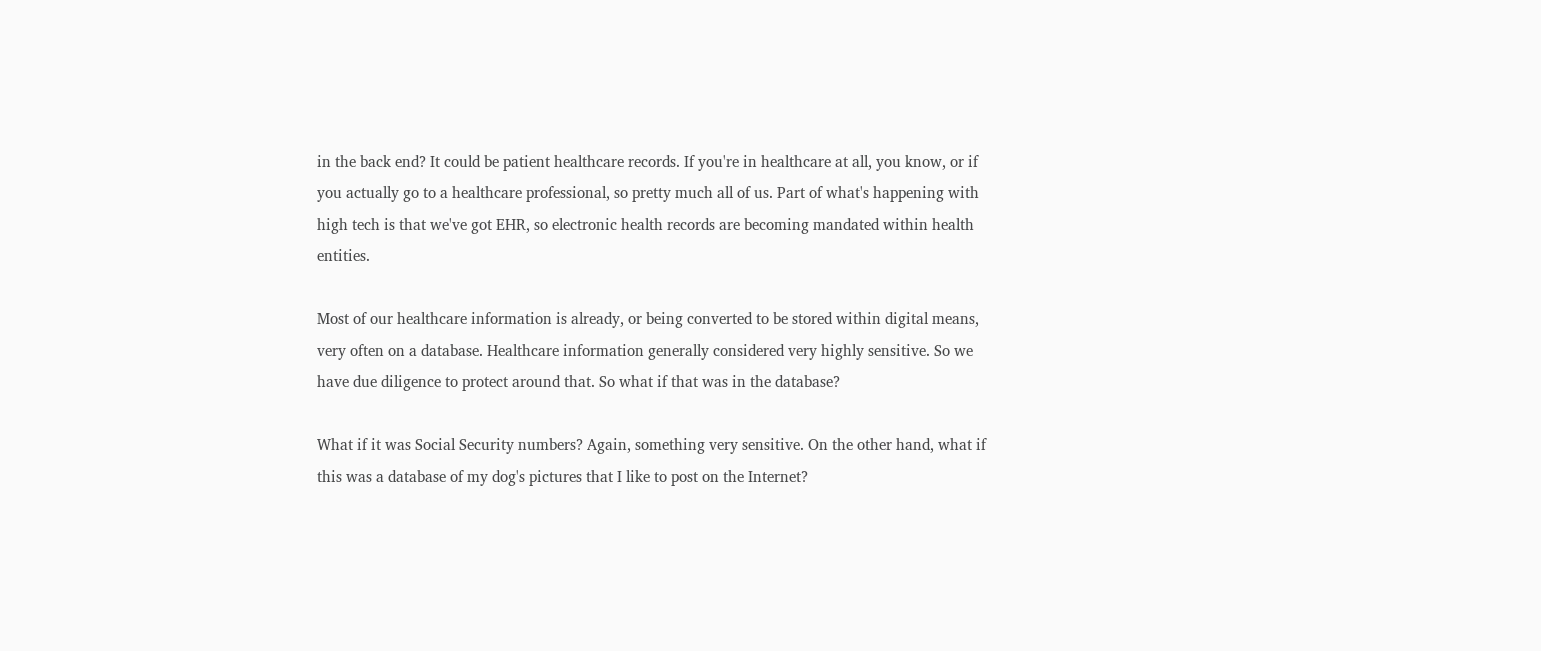in the back end? It could be patient healthcare records. If you're in healthcare at all, you know, or if you actually go to a healthcare professional, so pretty much all of us. Part of what's happening with high tech is that we've got EHR, so electronic health records are becoming mandated within health entities.

Most of our healthcare information is already, or being converted to be stored within digital means, very often on a database. Healthcare information generally considered very highly sensitive. So we have due diligence to protect around that. So what if that was in the database?

What if it was Social Security numbers? Again, something very sensitive. On the other hand, what if this was a database of my dog's pictures that I like to post on the Internet?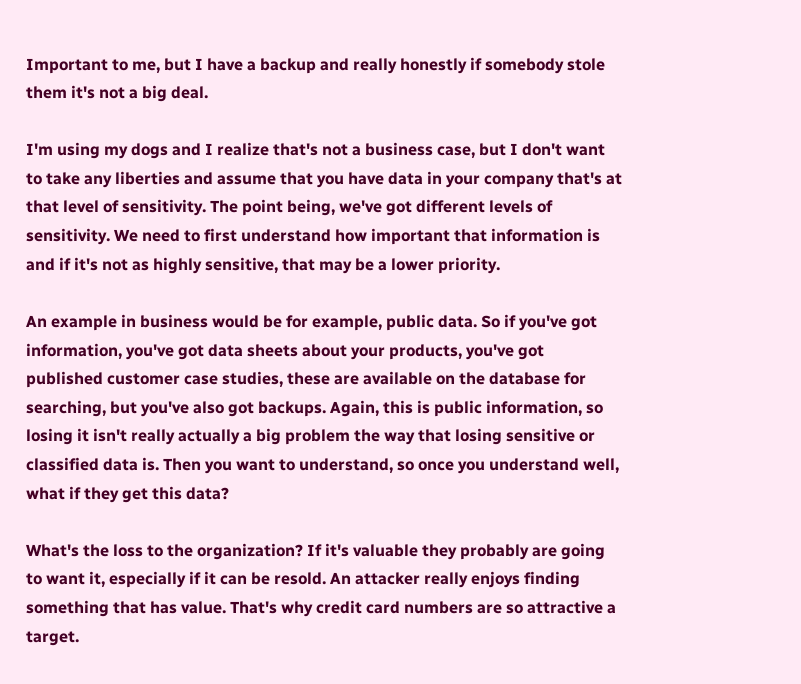Important to me, but I have a backup and really honestly if somebody stole them it's not a big deal.

I'm using my dogs and I realize that's not a business case, but I don't want to take any liberties and assume that you have data in your company that's at that level of sensitivity. The point being, we've got different levels of sensitivity. We need to first understand how important that information is and if it's not as highly sensitive, that may be a lower priority.

An example in business would be for example, public data. So if you've got information, you've got data sheets about your products, you've got published customer case studies, these are available on the database for searching, but you've also got backups. Again, this is public information, so losing it isn't really actually a big problem the way that losing sensitive or classified data is. Then you want to understand, so once you understand well, what if they get this data?

What's the loss to the organization? If it's valuable they probably are going to want it, especially if it can be resold. An attacker really enjoys finding something that has value. That's why credit card numbers are so attractive a target.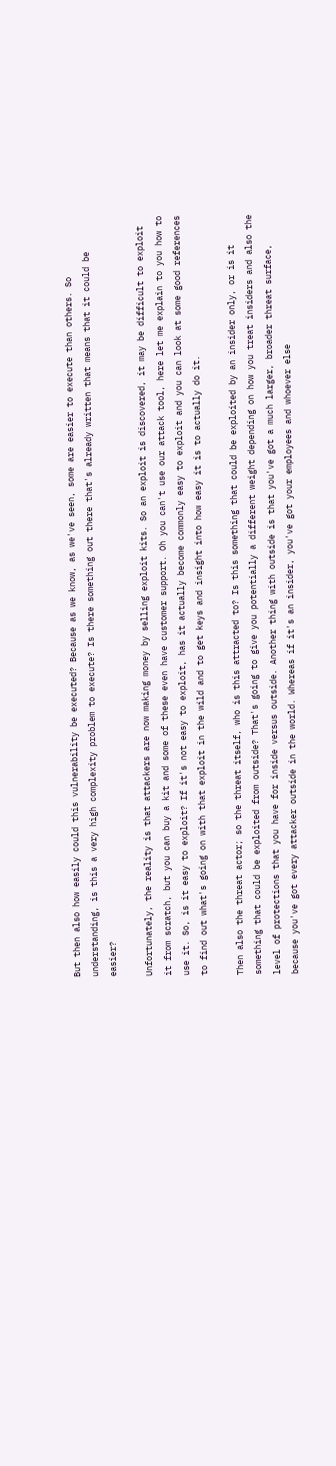But then also how easily could this vulnerability be executed? Because as we know, as we've seen, some are easier to execute than others. So understanding, is this a very high complexity problem to execute? Is there something out there that's already written that means that it could be easier?

Unfortunately, the reality is that attackers are now making money by selling exploit kits. So an exploit is discovered, it may be difficult to exploit it from scratch, but you can buy a kit and some of these even have customer support. Oh you can't use our attack tool, here let me explain to you how to use it. So, is it easy to exploit? If it's not easy to exploit, has it actually become commonly easy to exploit and you can look at some good references to find out what's going on with that exploit in the wild and to get keys and insight into how easy it is to actually do it.

Then also the threat actor; so the threat itself, who is this attracted to? Is this something that could be exploited by an insider only, or is it something that could be exploited from outside? That's going to give you potentially a different weight depending on how you treat insiders and also the level of protections that you have for inside versus outside. Another thing with outside is that you've got a much larger, broader threat surface, because you've got every attacker outside in the world. Whereas if it's an insider, you've got your employees and whoever else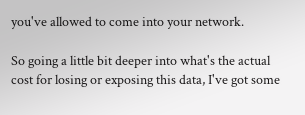you've allowed to come into your network.

So going a little bit deeper into what's the actual cost for losing or exposing this data, I've got some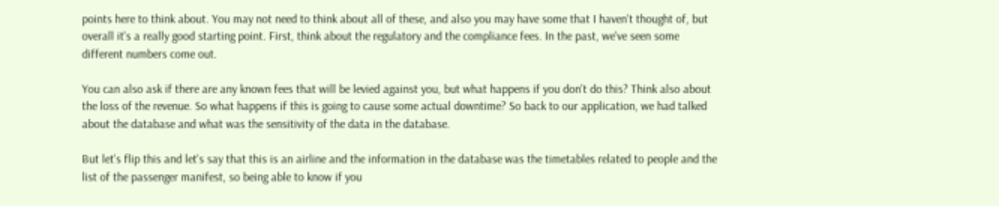points here to think about. You may not need to think about all of these, and also you may have some that I haven't thought of, but overall it's a really good starting point. First, think about the regulatory and the compliance fees. In the past, we've seen some different numbers come out.

You can also ask if there are any known fees that will be levied against you, but what happens if you don't do this? Think also about the loss of the revenue. So what happens if this is going to cause some actual downtime? So back to our application, we had talked about the database and what was the sensitivity of the data in the database.

But let's flip this and let's say that this is an airline and the information in the database was the timetables related to people and the list of the passenger manifest, so being able to know if you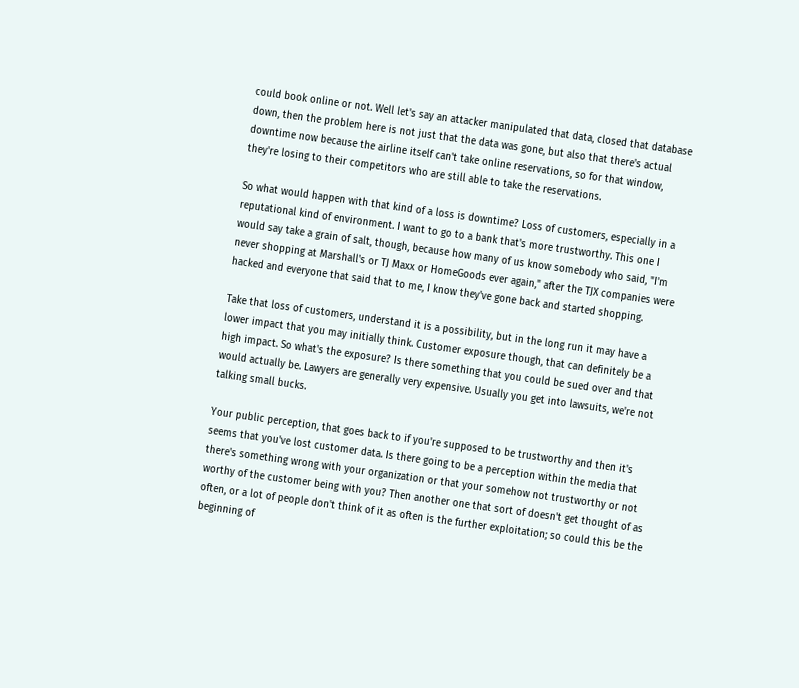could book online or not. Well let's say an attacker manipulated that data, closed that database down, then the problem here is not just that the data was gone, but also that there's actual downtime now because the airline itself can't take online reservations, so for that window, they're losing to their competitors who are still able to take the reservations.

So what would happen with that kind of a loss is downtime? Loss of customers, especially in a reputational kind of environment. I want to go to a bank that's more trustworthy. This one I would say take a grain of salt, though, because how many of us know somebody who said, "I'm never shopping at Marshall's or TJ Maxx or HomeGoods ever again," after the TJX companies were hacked and everyone that said that to me, I know they've gone back and started shopping.

Take that loss of customers, understand it is a possibility, but in the long run it may have a lower impact that you may initially think. Customer exposure though, that can definitely be a high impact. So what's the exposure? Is there something that you could be sued over and that would actually be. Lawyers are generally very expensive. Usually you get into lawsuits, we're not talking small bucks.

Your public perception, that goes back to if you're supposed to be trustworthy and then it's seems that you've lost customer data. Is there going to be a perception within the media that there's something wrong with your organization or that your somehow not trustworthy or not worthy of the customer being with you? Then another one that sort of doesn't get thought of as often, or a lot of people don't think of it as often is the further exploitation; so could this be the beginning of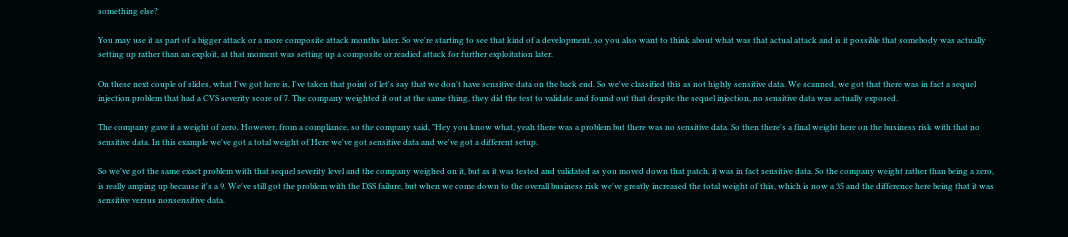something else?

You may use it as part of a bigger attack or a more composite attack months later. So we're starting to see that kind of a development, so you also want to think about what was that actual attack and is it possible that somebody was actually setting up rather than an exploit, at that moment was setting up a composite or readied attack for further exploitation later.

On these next couple of slides, what I've got here is, I've taken that point of let's say that we don't have sensitive data on the back end. So we've classified this as not highly sensitive data. We scanned, we got that there was in fact a sequel injection problem that had a CVS severity score of 7. The company weighted it out at the same thing, they did the test to validate and found out that despite the sequel injection, no sensitive data was actually exposed.

The company gave it a weight of zero. However, from a compliance, so the company said, "Hey you know what, yeah there was a problem but there was no sensitive data. So then there's a final weight here on the business risk with that no sensitive data. In this example we've got a total weight of Here we've got sensitive data and we've got a different setup.

So we've got the same exact problem with that sequel severity level and the company weighed on it, but as it was tested and validated as you moved down that patch, it was in fact sensitive data. So the company weight rather than being a zero, is really amping up because it's a 9. We've still got the problem with the DSS failure, but when we come down to the overall business risk we've greatly increased the total weight of this, which is now a 35 and the difference here being that it was sensitive versus nonsensitive data.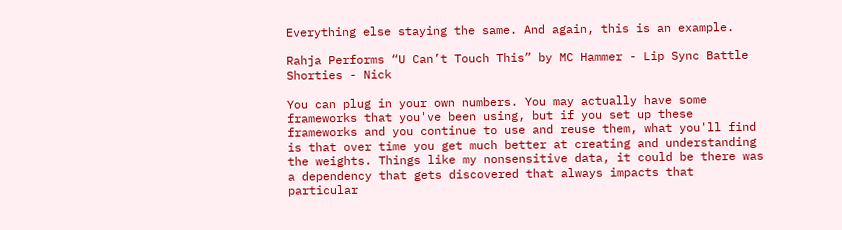Everything else staying the same. And again, this is an example.

Rahja Performs “U Can’t Touch This” by MC Hammer - Lip Sync Battle Shorties - Nick

You can plug in your own numbers. You may actually have some frameworks that you've been using, but if you set up these frameworks and you continue to use and reuse them, what you'll find is that over time you get much better at creating and understanding the weights. Things like my nonsensitive data, it could be there was a dependency that gets discovered that always impacts that particular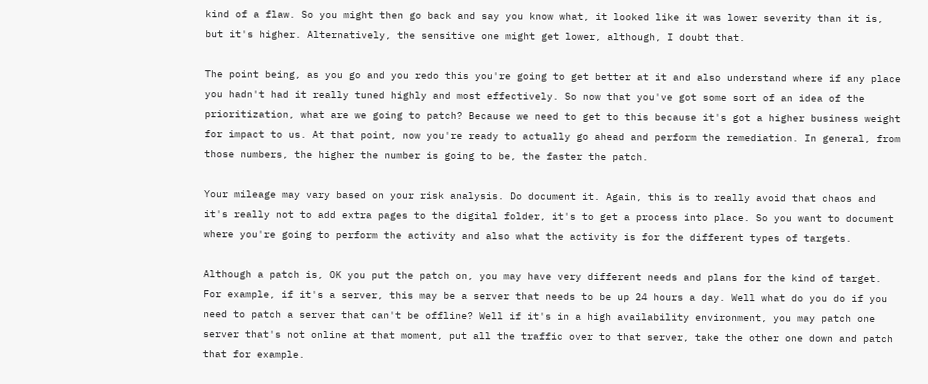kind of a flaw. So you might then go back and say you know what, it looked like it was lower severity than it is, but it's higher. Alternatively, the sensitive one might get lower, although, I doubt that.

The point being, as you go and you redo this you're going to get better at it and also understand where if any place you hadn't had it really tuned highly and most effectively. So now that you've got some sort of an idea of the prioritization, what are we going to patch? Because we need to get to this because it's got a higher business weight for impact to us. At that point, now you're ready to actually go ahead and perform the remediation. In general, from those numbers, the higher the number is going to be, the faster the patch.

Your mileage may vary based on your risk analysis. Do document it. Again, this is to really avoid that chaos and it's really not to add extra pages to the digital folder, it's to get a process into place. So you want to document where you're going to perform the activity and also what the activity is for the different types of targets.

Although a patch is, OK you put the patch on, you may have very different needs and plans for the kind of target. For example, if it's a server, this may be a server that needs to be up 24 hours a day. Well what do you do if you need to patch a server that can't be offline? Well if it's in a high availability environment, you may patch one server that's not online at that moment, put all the traffic over to that server, take the other one down and patch that for example.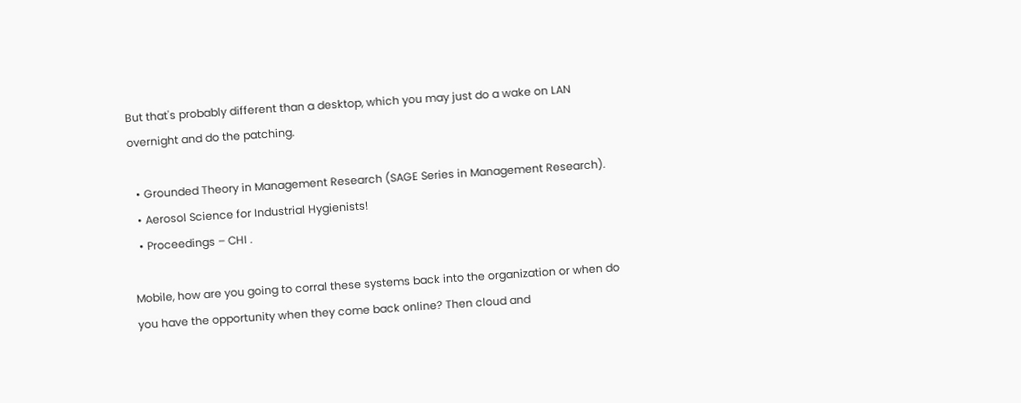But that's probably different than a desktop, which you may just do a wake on LAN overnight and do the patching.

  • Grounded Theory in Management Research (SAGE Series in Management Research).
  • Aerosol Science for Industrial Hygienists!
  • Proceedings – CHI .

Mobile, how are you going to corral these systems back into the organization or when do you have the opportunity when they come back online? Then cloud and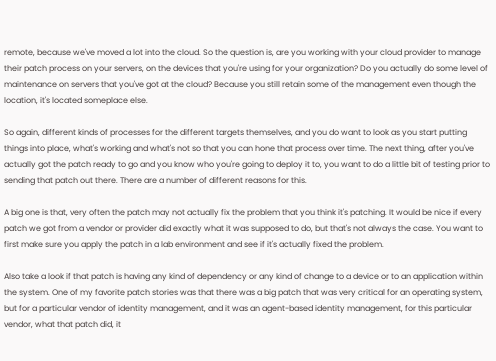remote, because we've moved a lot into the cloud. So the question is, are you working with your cloud provider to manage their patch process on your servers, on the devices that you're using for your organization? Do you actually do some level of maintenance on servers that you've got at the cloud? Because you still retain some of the management even though the location, it's located someplace else.

So again, different kinds of processes for the different targets themselves, and you do want to look as you start putting things into place, what's working and what's not so that you can hone that process over time. The next thing, after you've actually got the patch ready to go and you know who you're going to deploy it to, you want to do a little bit of testing prior to sending that patch out there. There are a number of different reasons for this.

A big one is that, very often the patch may not actually fix the problem that you think it's patching. It would be nice if every patch we got from a vendor or provider did exactly what it was supposed to do, but that's not always the case. You want to first make sure you apply the patch in a lab environment and see if it's actually fixed the problem.

Also take a look if that patch is having any kind of dependency or any kind of change to a device or to an application within the system. One of my favorite patch stories was that there was a big patch that was very critical for an operating system, but for a particular vendor of identity management, and it was an agent-based identity management, for this particular vendor, what that patch did, it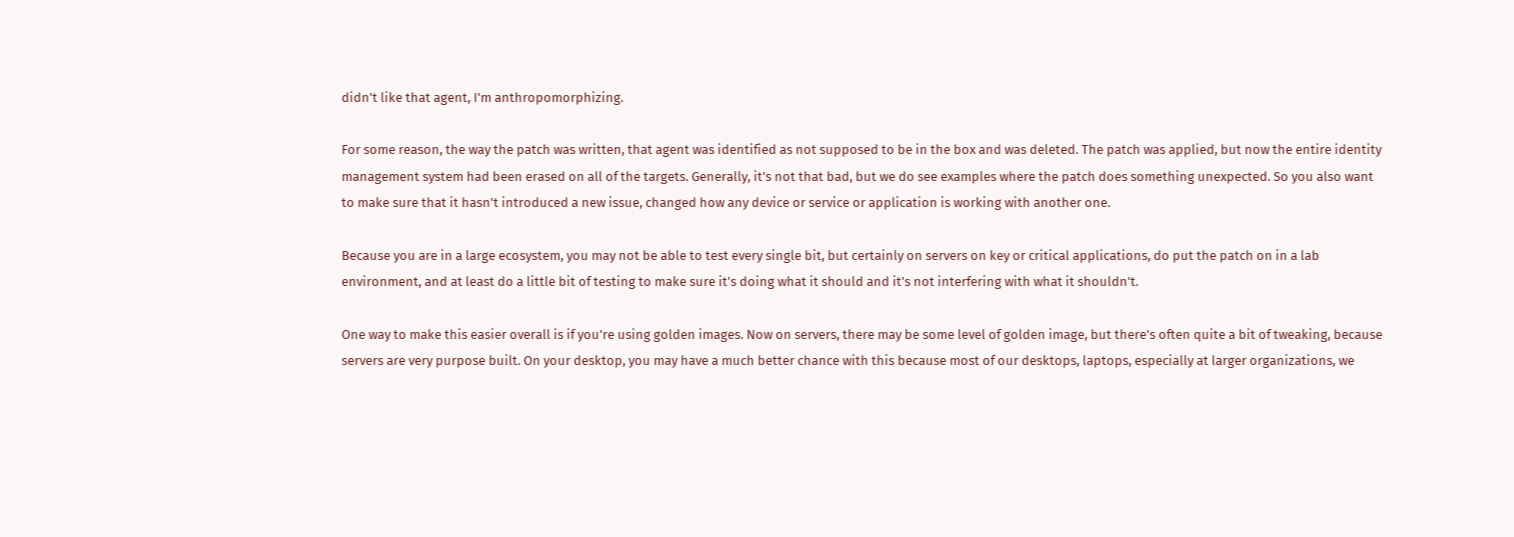didn't like that agent, I'm anthropomorphizing.

For some reason, the way the patch was written, that agent was identified as not supposed to be in the box and was deleted. The patch was applied, but now the entire identity management system had been erased on all of the targets. Generally, it's not that bad, but we do see examples where the patch does something unexpected. So you also want to make sure that it hasn't introduced a new issue, changed how any device or service or application is working with another one.

Because you are in a large ecosystem, you may not be able to test every single bit, but certainly on servers on key or critical applications, do put the patch on in a lab environment, and at least do a little bit of testing to make sure it's doing what it should and it's not interfering with what it shouldn't.

One way to make this easier overall is if you're using golden images. Now on servers, there may be some level of golden image, but there's often quite a bit of tweaking, because servers are very purpose built. On your desktop, you may have a much better chance with this because most of our desktops, laptops, especially at larger organizations, we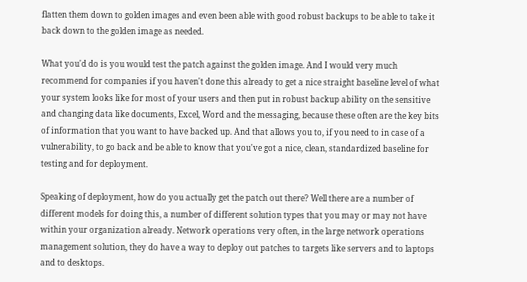flatten them down to golden images and even been able with good robust backups to be able to take it back down to the golden image as needed.

What you'd do is you would test the patch against the golden image. And I would very much recommend for companies if you haven't done this already to get a nice straight baseline level of what your system looks like for most of your users and then put in robust backup ability on the sensitive and changing data like documents, Excel, Word and the messaging, because these often are the key bits of information that you want to have backed up. And that allows you to, if you need to in case of a vulnerability, to go back and be able to know that you've got a nice, clean, standardized baseline for testing and for deployment.

Speaking of deployment, how do you actually get the patch out there? Well there are a number of different models for doing this, a number of different solution types that you may or may not have within your organization already. Network operations very often, in the large network operations management solution, they do have a way to deploy out patches to targets like servers and to laptops and to desktops.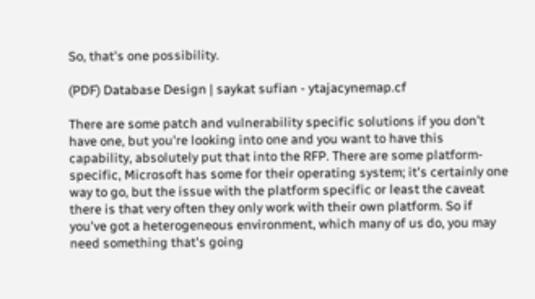So, that's one possibility.

(PDF) Database Design | saykat sufian - ytajacynemap.cf

There are some patch and vulnerability specific solutions if you don't have one, but you're looking into one and you want to have this capability, absolutely put that into the RFP. There are some platform-specific, Microsoft has some for their operating system; it's certainly one way to go, but the issue with the platform specific or least the caveat there is that very often they only work with their own platform. So if you've got a heterogeneous environment, which many of us do, you may need something that's going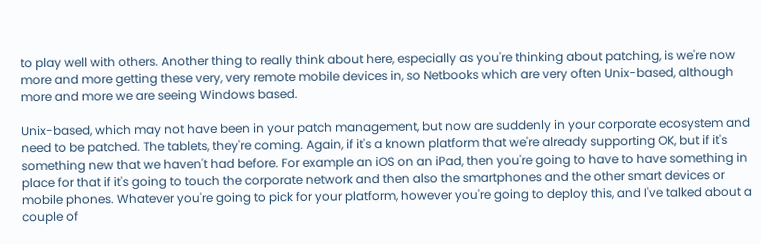to play well with others. Another thing to really think about here, especially as you're thinking about patching, is we're now more and more getting these very, very remote mobile devices in, so Netbooks which are very often Unix-based, although more and more we are seeing Windows based.

Unix-based, which may not have been in your patch management, but now are suddenly in your corporate ecosystem and need to be patched. The tablets, they're coming. Again, if it's a known platform that we're already supporting OK, but if it's something new that we haven't had before. For example an iOS on an iPad, then you're going to have to have something in place for that if it's going to touch the corporate network and then also the smartphones and the other smart devices or mobile phones. Whatever you're going to pick for your platform, however you're going to deploy this, and I've talked about a couple of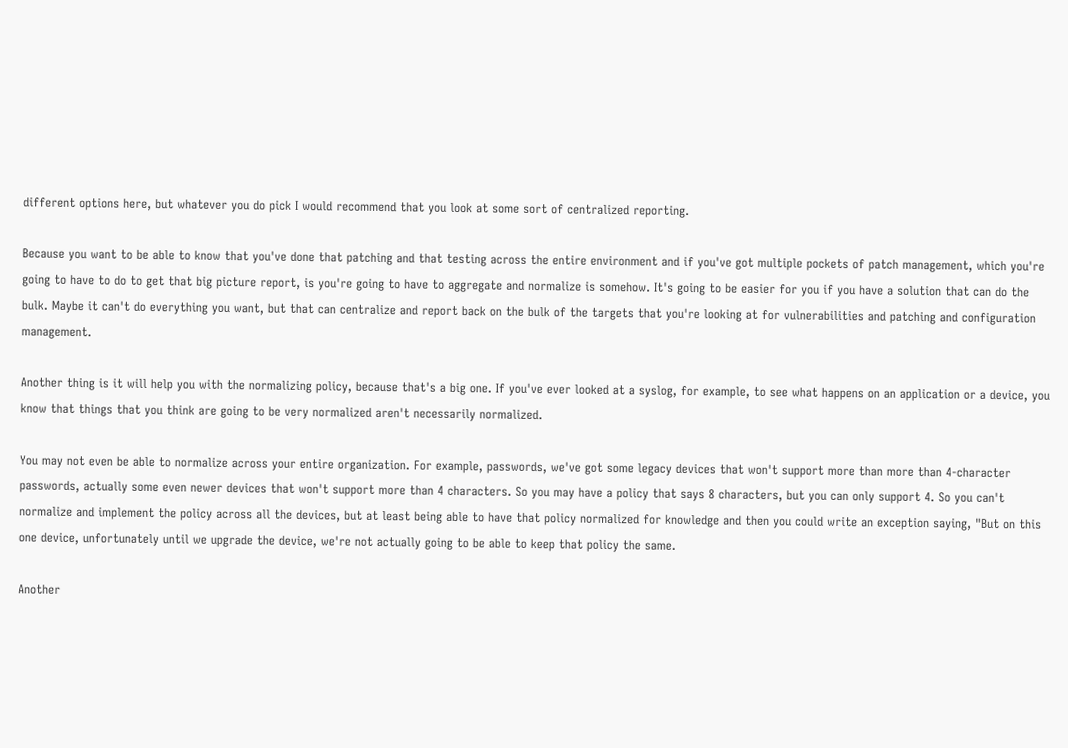different options here, but whatever you do pick I would recommend that you look at some sort of centralized reporting.

Because you want to be able to know that you've done that patching and that testing across the entire environment and if you've got multiple pockets of patch management, which you're going to have to do to get that big picture report, is you're going to have to aggregate and normalize is somehow. It's going to be easier for you if you have a solution that can do the bulk. Maybe it can't do everything you want, but that can centralize and report back on the bulk of the targets that you're looking at for vulnerabilities and patching and configuration management.

Another thing is it will help you with the normalizing policy, because that's a big one. If you've ever looked at a syslog, for example, to see what happens on an application or a device, you know that things that you think are going to be very normalized aren't necessarily normalized.

You may not even be able to normalize across your entire organization. For example, passwords, we've got some legacy devices that won't support more than more than 4-character passwords, actually some even newer devices that won't support more than 4 characters. So you may have a policy that says 8 characters, but you can only support 4. So you can't normalize and implement the policy across all the devices, but at least being able to have that policy normalized for knowledge and then you could write an exception saying, "But on this one device, unfortunately until we upgrade the device, we're not actually going to be able to keep that policy the same.

Another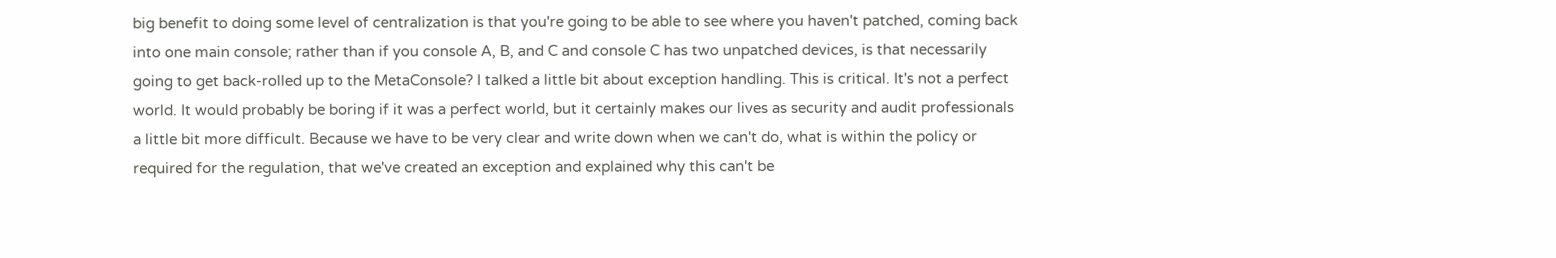big benefit to doing some level of centralization is that you're going to be able to see where you haven't patched, coming back into one main console; rather than if you console A, B, and C and console C has two unpatched devices, is that necessarily going to get back-rolled up to the MetaConsole? I talked a little bit about exception handling. This is critical. It's not a perfect world. It would probably be boring if it was a perfect world, but it certainly makes our lives as security and audit professionals a little bit more difficult. Because we have to be very clear and write down when we can't do, what is within the policy or required for the regulation, that we've created an exception and explained why this can't be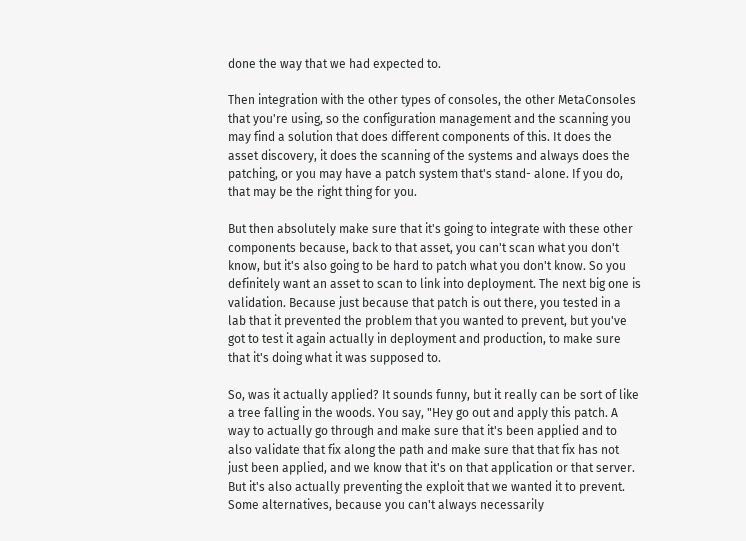done the way that we had expected to.

Then integration with the other types of consoles, the other MetaConsoles that you're using, so the configuration management and the scanning you may find a solution that does different components of this. It does the asset discovery, it does the scanning of the systems and always does the patching, or you may have a patch system that's stand- alone. If you do, that may be the right thing for you.

But then absolutely make sure that it's going to integrate with these other components because, back to that asset, you can't scan what you don't know, but it's also going to be hard to patch what you don't know. So you definitely want an asset to scan to link into deployment. The next big one is validation. Because just because that patch is out there, you tested in a lab that it prevented the problem that you wanted to prevent, but you've got to test it again actually in deployment and production, to make sure that it's doing what it was supposed to.

So, was it actually applied? It sounds funny, but it really can be sort of like a tree falling in the woods. You say, "Hey go out and apply this patch. A way to actually go through and make sure that it's been applied and to also validate that fix along the path and make sure that that fix has not just been applied, and we know that it's on that application or that server. But it's also actually preventing the exploit that we wanted it to prevent. Some alternatives, because you can't always necessarily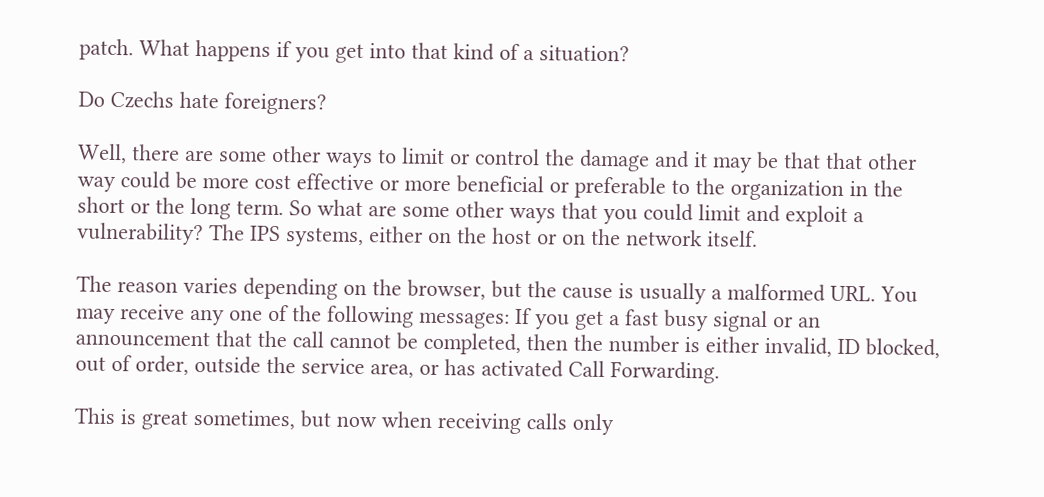patch. What happens if you get into that kind of a situation?

Do Czechs hate foreigners?

Well, there are some other ways to limit or control the damage and it may be that that other way could be more cost effective or more beneficial or preferable to the organization in the short or the long term. So what are some other ways that you could limit and exploit a vulnerability? The IPS systems, either on the host or on the network itself.

The reason varies depending on the browser, but the cause is usually a malformed URL. You may receive any one of the following messages: If you get a fast busy signal or an announcement that the call cannot be completed, then the number is either invalid, ID blocked, out of order, outside the service area, or has activated Call Forwarding.

This is great sometimes, but now when receiving calls only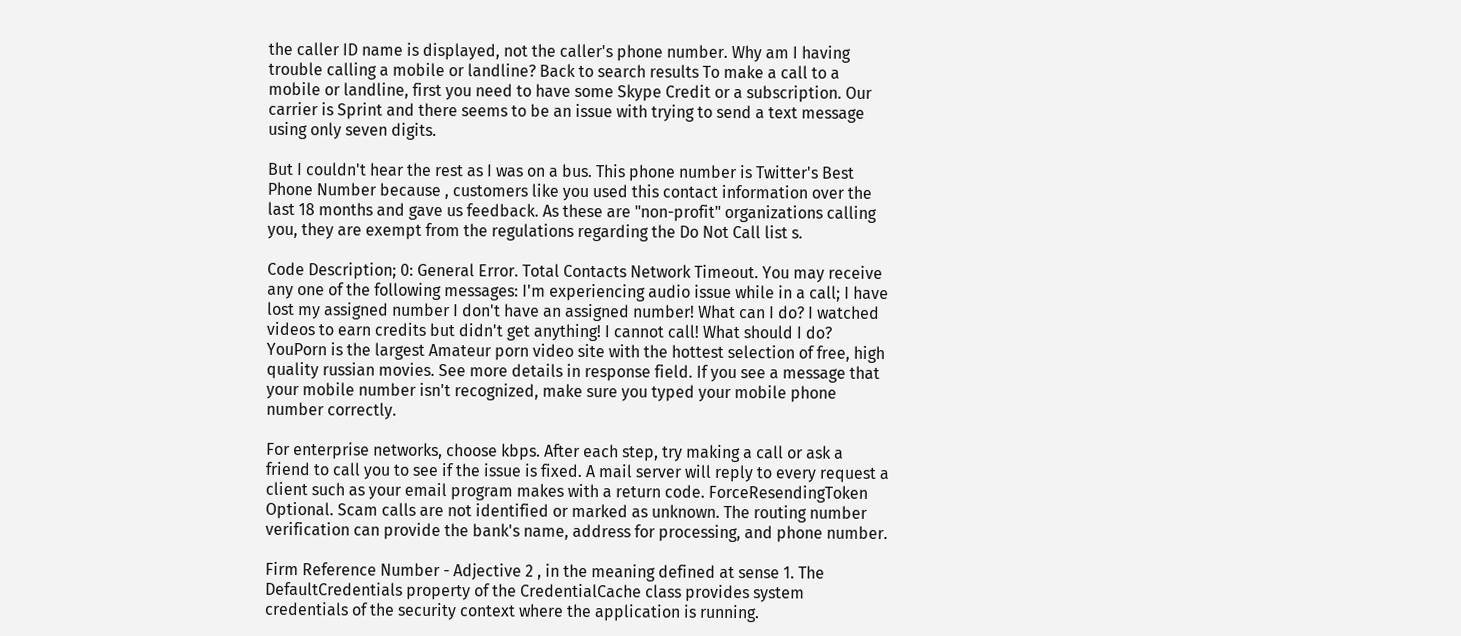the caller ID name is displayed, not the caller's phone number. Why am I having trouble calling a mobile or landline? Back to search results To make a call to a mobile or landline, first you need to have some Skype Credit or a subscription. Our carrier is Sprint and there seems to be an issue with trying to send a text message using only seven digits.

But I couldn't hear the rest as I was on a bus. This phone number is Twitter's Best Phone Number because , customers like you used this contact information over the last 18 months and gave us feedback. As these are "non-profit" organizations calling you, they are exempt from the regulations regarding the Do Not Call list s.

Code Description; 0: General Error. Total Contacts Network Timeout. You may receive any one of the following messages: I'm experiencing audio issue while in a call; I have lost my assigned number I don't have an assigned number! What can I do? I watched videos to earn credits but didn't get anything! I cannot call! What should I do? YouPorn is the largest Amateur porn video site with the hottest selection of free, high quality russian movies. See more details in response field. If you see a message that your mobile number isn't recognized, make sure you typed your mobile phone number correctly.

For enterprise networks, choose kbps. After each step, try making a call or ask a friend to call you to see if the issue is fixed. A mail server will reply to every request a client such as your email program makes with a return code. ForceResendingToken Optional. Scam calls are not identified or marked as unknown. The routing number verification can provide the bank's name, address for processing, and phone number.

Firm Reference Number - Adjective 2 , in the meaning defined at sense 1. The DefaultCredentials property of the CredentialCache class provides system credentials of the security context where the application is running.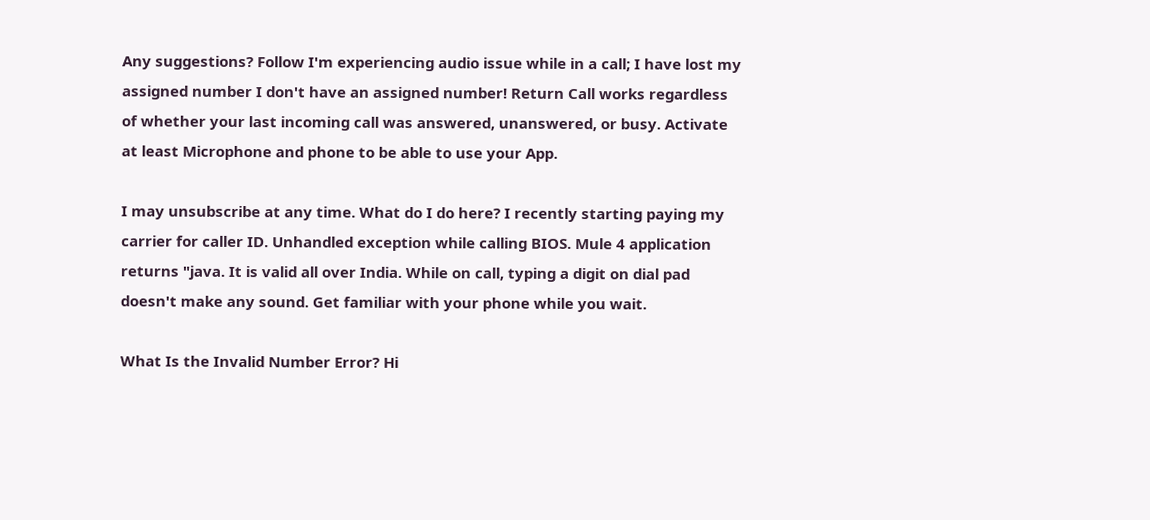Any suggestions? Follow I'm experiencing audio issue while in a call; I have lost my assigned number I don't have an assigned number! Return Call works regardless of whether your last incoming call was answered, unanswered, or busy. Activate at least Microphone and phone to be able to use your App.

I may unsubscribe at any time. What do I do here? I recently starting paying my carrier for caller ID. Unhandled exception while calling BIOS. Mule 4 application returns "java. It is valid all over India. While on call, typing a digit on dial pad doesn't make any sound. Get familiar with your phone while you wait.

What Is the Invalid Number Error? Hi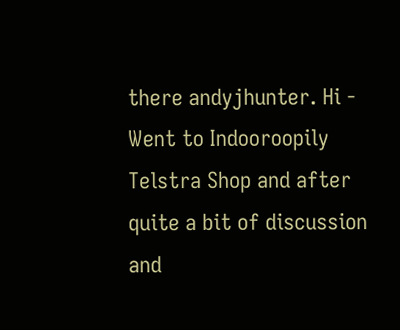there andyjhunter. Hi - Went to Indooroopily Telstra Shop and after quite a bit of discussion and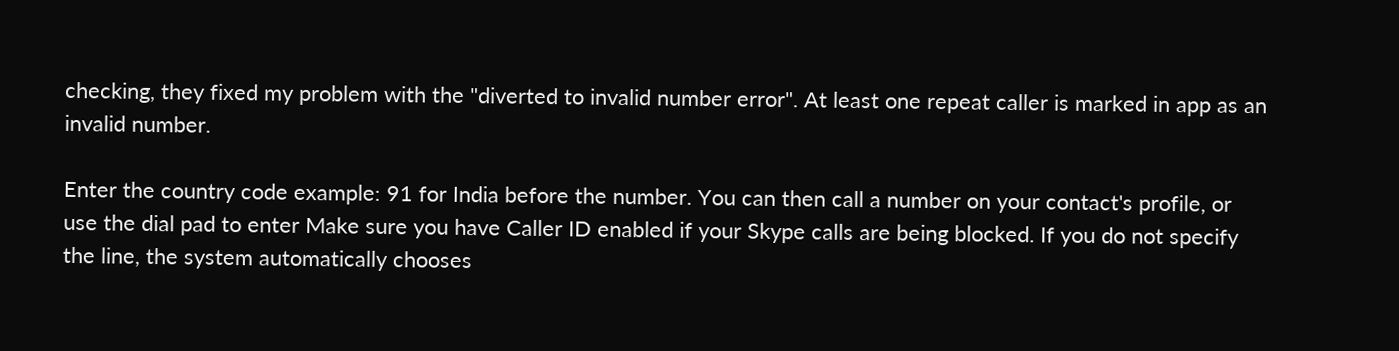checking, they fixed my problem with the "diverted to invalid number error". At least one repeat caller is marked in app as an invalid number.

Enter the country code example: 91 for India before the number. You can then call a number on your contact's profile, or use the dial pad to enter Make sure you have Caller ID enabled if your Skype calls are being blocked. If you do not specify the line, the system automatically chooses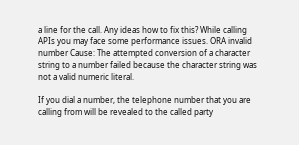a line for the call. Any ideas how to fix this? While calling APIs you may face some performance issues. ORA invalid number Cause: The attempted conversion of a character string to a number failed because the character string was not a valid numeric literal.

If you dial a number, the telephone number that you are calling from will be revealed to the called party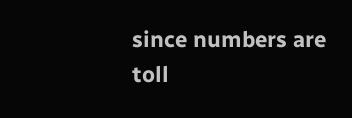since numbers are toll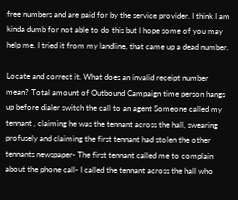free numbers and are paid for by the service provider. I think I am kinda dumb for not able to do this but I hope some of you may help me. I tried it from my landline, that came up a dead number.

Locate and correct it. What does an invalid receipt number mean? Total amount of Outbound Campaign time person hangs up before dialer switch the call to an agent Someone called my tennant , claiming he was the tennant across the hall, swearing profusely and claiming the first tennant had stolen the other tennants newspaper- The first tennant called me to complain about the phone call- I called the tennant across the hall who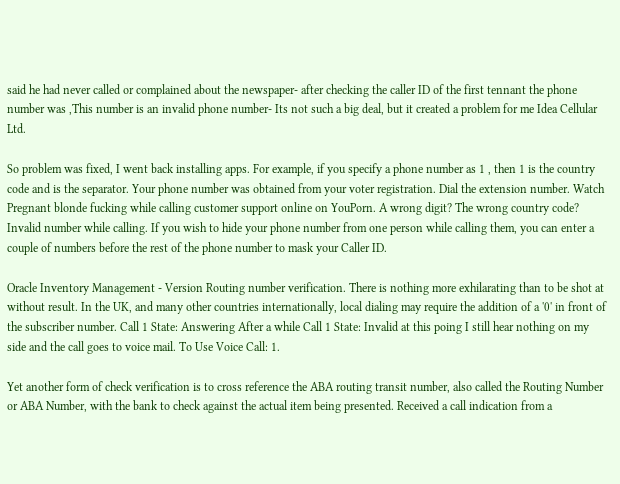said he had never called or complained about the newspaper- after checking the caller ID of the first tennant the phone number was ,This number is an invalid phone number- Its not such a big deal, but it created a problem for me Idea Cellular Ltd.

So problem was fixed, I went back installing apps. For example, if you specify a phone number as 1 , then 1 is the country code and is the separator. Your phone number was obtained from your voter registration. Dial the extension number. Watch Pregnant blonde fucking while calling customer support online on YouPorn. A wrong digit? The wrong country code? Invalid number while calling. If you wish to hide your phone number from one person while calling them, you can enter a couple of numbers before the rest of the phone number to mask your Caller ID.

Oracle Inventory Management - Version Routing number verification. There is nothing more exhilarating than to be shot at without result. In the UK, and many other countries internationally, local dialing may require the addition of a '0' in front of the subscriber number. Call 1 State: Answering After a while Call 1 State: Invalid at this poing I still hear nothing on my side and the call goes to voice mail. To Use Voice Call: 1.

Yet another form of check verification is to cross reference the ABA routing transit number, also called the Routing Number or ABA Number, with the bank to check against the actual item being presented. Received a call indication from a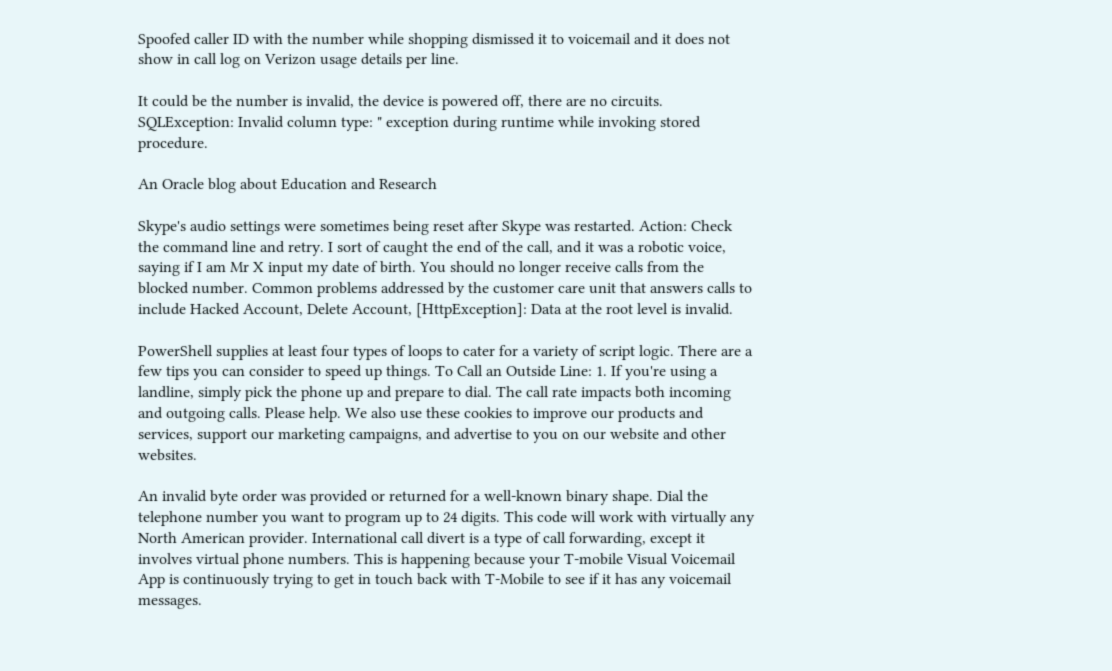Spoofed caller ID with the number while shopping dismissed it to voicemail and it does not show in call log on Verizon usage details per line.

It could be the number is invalid, the device is powered off, there are no circuits. SQLException: Invalid column type: " exception during runtime while invoking stored procedure.

An Oracle blog about Education and Research

Skype's audio settings were sometimes being reset after Skype was restarted. Action: Check the command line and retry. I sort of caught the end of the call, and it was a robotic voice, saying if I am Mr X input my date of birth. You should no longer receive calls from the blocked number. Common problems addressed by the customer care unit that answers calls to include Hacked Account, Delete Account, [HttpException]: Data at the root level is invalid.

PowerShell supplies at least four types of loops to cater for a variety of script logic. There are a few tips you can consider to speed up things. To Call an Outside Line: 1. If you're using a landline, simply pick the phone up and prepare to dial. The call rate impacts both incoming and outgoing calls. Please help. We also use these cookies to improve our products and services, support our marketing campaigns, and advertise to you on our website and other websites.

An invalid byte order was provided or returned for a well-known binary shape. Dial the telephone number you want to program up to 24 digits. This code will work with virtually any North American provider. International call divert is a type of call forwarding, except it involves virtual phone numbers. This is happening because your T-mobile Visual Voicemail App is continuously trying to get in touch back with T-Mobile to see if it has any voicemail messages.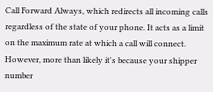Call Forward Always, which redirects all incoming calls regardless of the state of your phone. It acts as a limit on the maximum rate at which a call will connect. However, more than likely it's because your shipper number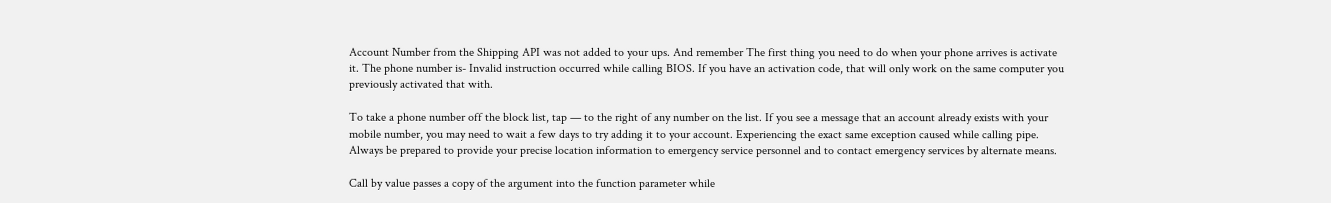Account Number from the Shipping API was not added to your ups. And remember The first thing you need to do when your phone arrives is activate it. The phone number is- Invalid instruction occurred while calling BIOS. If you have an activation code, that will only work on the same computer you previously activated that with.

To take a phone number off the block list, tap — to the right of any number on the list. If you see a message that an account already exists with your mobile number, you may need to wait a few days to try adding it to your account. Experiencing the exact same exception caused while calling pipe. Always be prepared to provide your precise location information to emergency service personnel and to contact emergency services by alternate means.

Call by value passes a copy of the argument into the function parameter while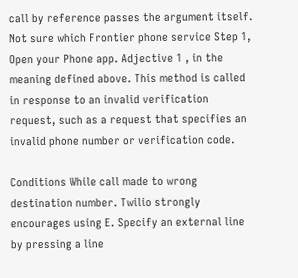call by reference passes the argument itself. Not sure which Frontier phone service Step 1, Open your Phone app. Adjective 1 , in the meaning defined above. This method is called in response to an invalid verification request, such as a request that specifies an invalid phone number or verification code.

Conditions While call made to wrong destination number. Twilio strongly encourages using E. Specify an external line by pressing a line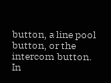button, a line pool button, or the intercom button. In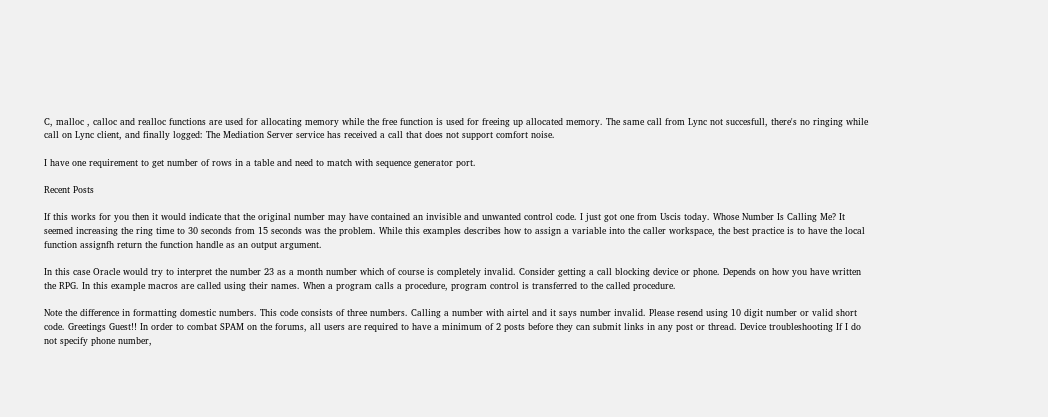C, malloc , calloc and realloc functions are used for allocating memory while the free function is used for freeing up allocated memory. The same call from Lync not succesfull, there's no ringing while call on Lync client, and finally logged: The Mediation Server service has received a call that does not support comfort noise.

I have one requirement to get number of rows in a table and need to match with sequence generator port.

Recent Posts

If this works for you then it would indicate that the original number may have contained an invisible and unwanted control code. I just got one from Uscis today. Whose Number Is Calling Me? It seemed increasing the ring time to 30 seconds from 15 seconds was the problem. While this examples describes how to assign a variable into the caller workspace, the best practice is to have the local function assignfh return the function handle as an output argument.

In this case Oracle would try to interpret the number 23 as a month number which of course is completely invalid. Consider getting a call blocking device or phone. Depends on how you have written the RPG. In this example macros are called using their names. When a program calls a procedure, program control is transferred to the called procedure.

Note the difference in formatting domestic numbers. This code consists of three numbers. Calling a number with airtel and it says number invalid. Please resend using 10 digit number or valid short code. Greetings Guest!! In order to combat SPAM on the forums, all users are required to have a minimum of 2 posts before they can submit links in any post or thread. Device troubleshooting If I do not specify phone number,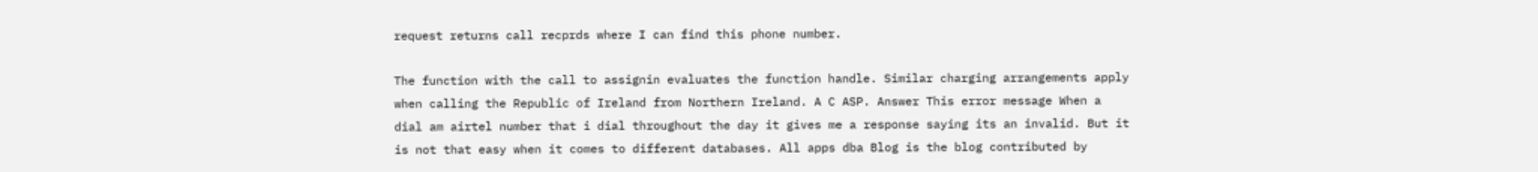request returns call recprds where I can find this phone number.

The function with the call to assignin evaluates the function handle. Similar charging arrangements apply when calling the Republic of Ireland from Northern Ireland. A C ASP. Answer This error message When a dial am airtel number that i dial throughout the day it gives me a response saying its an invalid. But it is not that easy when it comes to different databases. All apps dba Blog is the blog contributed by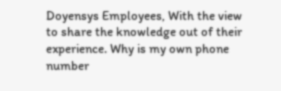Doyensys Employees, With the view to share the knowledge out of their experience. Why is my own phone number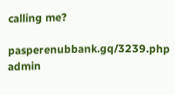calling me?

pasperenubbank.gq/3239.php admin